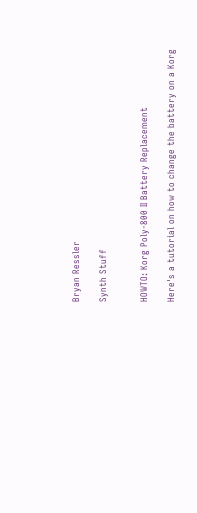Bryan Ressler

Synth Stuff


HOWTO: Korg Poly-800 II Battery Replacement

Here's a tutorial on how to change the battery on a Korg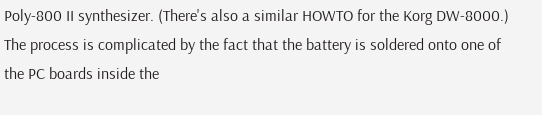Poly-800 II synthesizer. (There's also a similar HOWTO for the Korg DW-8000.) The process is complicated by the fact that the battery is soldered onto one of the PC boards inside the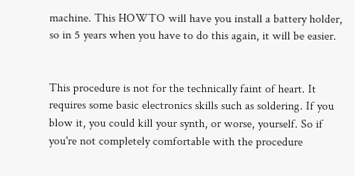machine. This HOWTO will have you install a battery holder, so in 5 years when you have to do this again, it will be easier.


This procedure is not for the technically faint of heart. It requires some basic electronics skills such as soldering. If you blow it, you could kill your synth, or worse, yourself. So if you're not completely comfortable with the procedure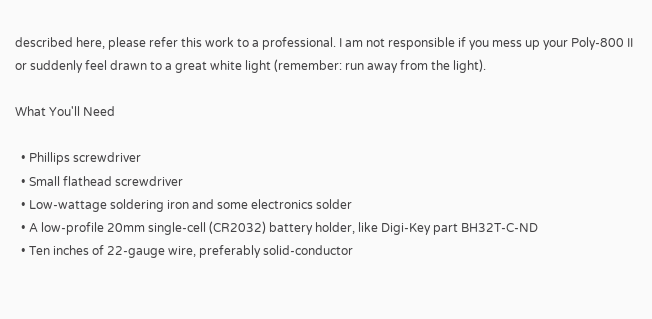described here, please refer this work to a professional. I am not responsible if you mess up your Poly-800 II or suddenly feel drawn to a great white light (remember: run away from the light).

What You'll Need

  • Phillips screwdriver
  • Small flathead screwdriver
  • Low-wattage soldering iron and some electronics solder
  • A low-profile 20mm single-cell (CR2032) battery holder, like Digi-Key part BH32T-C-ND
  • Ten inches of 22-gauge wire, preferably solid-conductor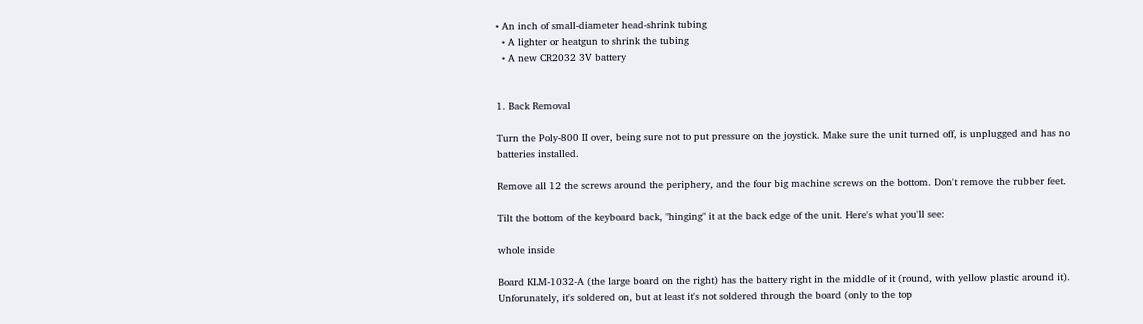• An inch of small-diameter head-shrink tubing
  • A lighter or heatgun to shrink the tubing
  • A new CR2032 3V battery


1. Back Removal

Turn the Poly-800 II over, being sure not to put pressure on the joystick. Make sure the unit turned off, is unplugged and has no batteries installed.

Remove all 12 the screws around the periphery, and the four big machine screws on the bottom. Don't remove the rubber feet.

Tilt the bottom of the keyboard back, "hinging" it at the back edge of the unit. Here's what you'll see:

whole inside

Board KLM-1032-A (the large board on the right) has the battery right in the middle of it (round, with yellow plastic around it). Unforunately, it's soldered on, but at least it's not soldered through the board (only to the top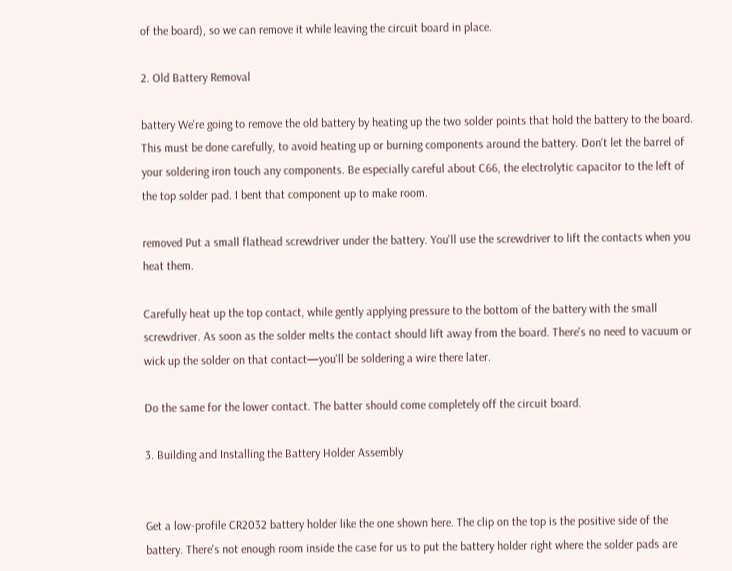of the board), so we can remove it while leaving the circuit board in place.

2. Old Battery Removal

battery We're going to remove the old battery by heating up the two solder points that hold the battery to the board. This must be done carefully, to avoid heating up or burning components around the battery. Don't let the barrel of your soldering iron touch any components. Be especially careful about C66, the electrolytic capacitor to the left of the top solder pad. I bent that component up to make room.

removed Put a small flathead screwdriver under the battery. You'll use the screwdriver to lift the contacts when you heat them.

Carefully heat up the top contact, while gently applying pressure to the bottom of the battery with the small screwdriver. As soon as the solder melts the contact should lift away from the board. There's no need to vacuum or wick up the solder on that contact—you'll be soldering a wire there later.

Do the same for the lower contact. The batter should come completely off the circuit board.

3. Building and Installing the Battery Holder Assembly


Get a low-profile CR2032 battery holder like the one shown here. The clip on the top is the positive side of the battery. There's not enough room inside the case for us to put the battery holder right where the solder pads are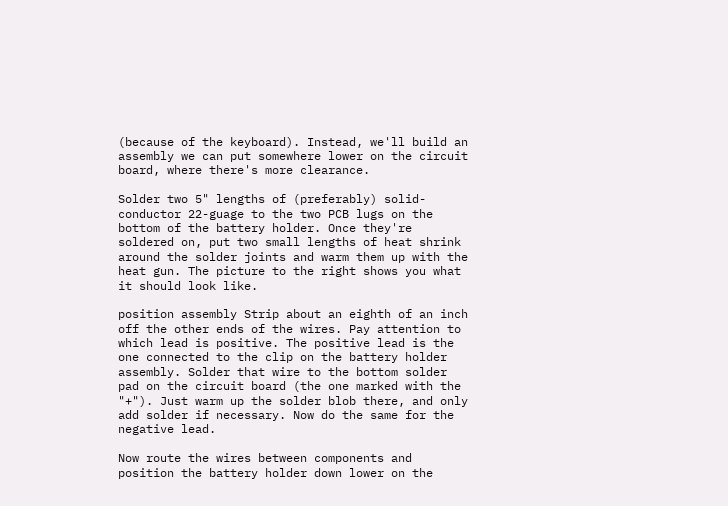(because of the keyboard). Instead, we'll build an assembly we can put somewhere lower on the circuit board, where there's more clearance.

Solder two 5" lengths of (preferably) solid-conductor 22-guage to the two PCB lugs on the bottom of the battery holder. Once they're soldered on, put two small lengths of heat shrink around the solder joints and warm them up with the heat gun. The picture to the right shows you what it should look like.

position assembly Strip about an eighth of an inch off the other ends of the wires. Pay attention to which lead is positive. The positive lead is the one connected to the clip on the battery holder assembly. Solder that wire to the bottom solder pad on the circuit board (the one marked with the "+"). Just warm up the solder blob there, and only add solder if necessary. Now do the same for the negative lead.

Now route the wires between components and position the battery holder down lower on the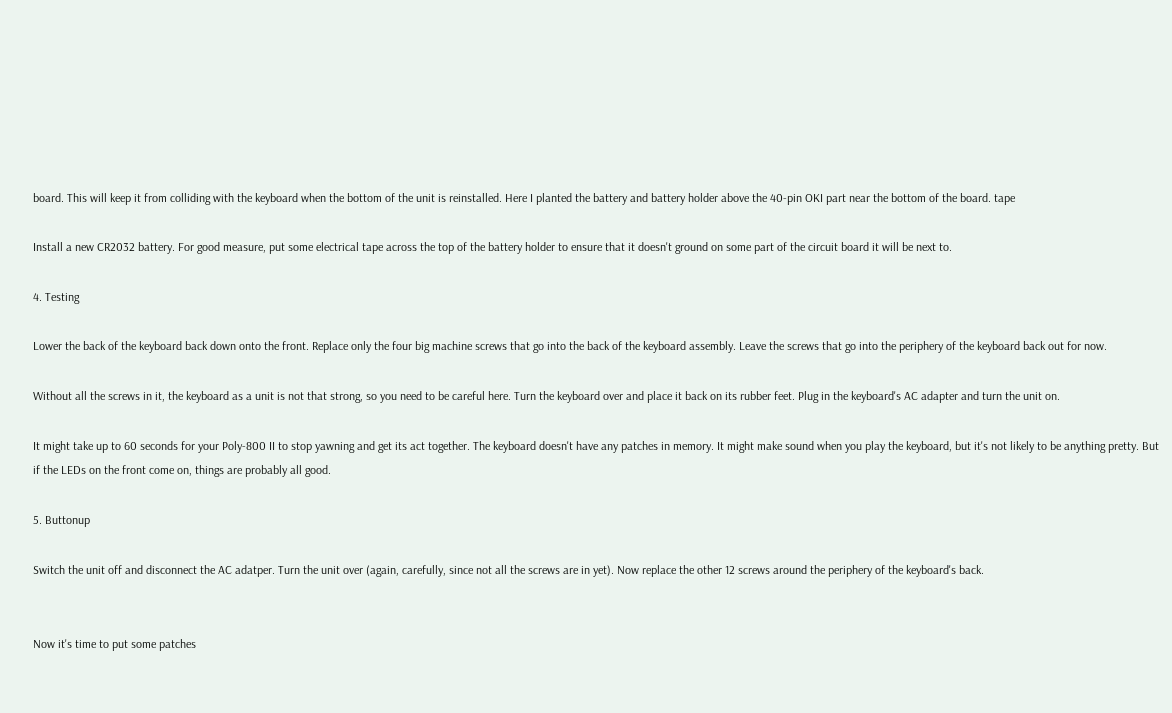board. This will keep it from colliding with the keyboard when the bottom of the unit is reinstalled. Here I planted the battery and battery holder above the 40-pin OKI part near the bottom of the board. tape

Install a new CR2032 battery. For good measure, put some electrical tape across the top of the battery holder to ensure that it doesn't ground on some part of the circuit board it will be next to.

4. Testing

Lower the back of the keyboard back down onto the front. Replace only the four big machine screws that go into the back of the keyboard assembly. Leave the screws that go into the periphery of the keyboard back out for now.

Without all the screws in it, the keyboard as a unit is not that strong, so you need to be careful here. Turn the keyboard over and place it back on its rubber feet. Plug in the keyboard's AC adapter and turn the unit on.

It might take up to 60 seconds for your Poly-800 II to stop yawning and get its act together. The keyboard doesn't have any patches in memory. It might make sound when you play the keyboard, but it's not likely to be anything pretty. But if the LEDs on the front come on, things are probably all good.

5. Buttonup

Switch the unit off and disconnect the AC adatper. Turn the unit over (again, carefully, since not all the screws are in yet). Now replace the other 12 screws around the periphery of the keyboard's back.


Now it's time to put some patches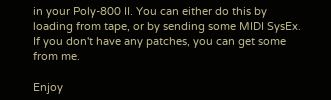in your Poly-800 II. You can either do this by loading from tape, or by sending some MIDI SysEx. If you don't have any patches, you can get some from me.

Enjoy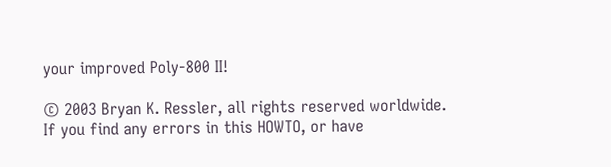your improved Poly-800 II!

© 2003 Bryan K. Ressler, all rights reserved worldwide.
If you find any errors in this HOWTO, or have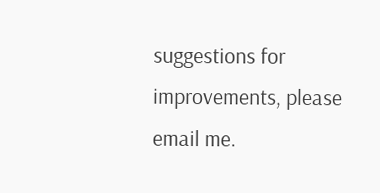suggestions for improvements, please email me.